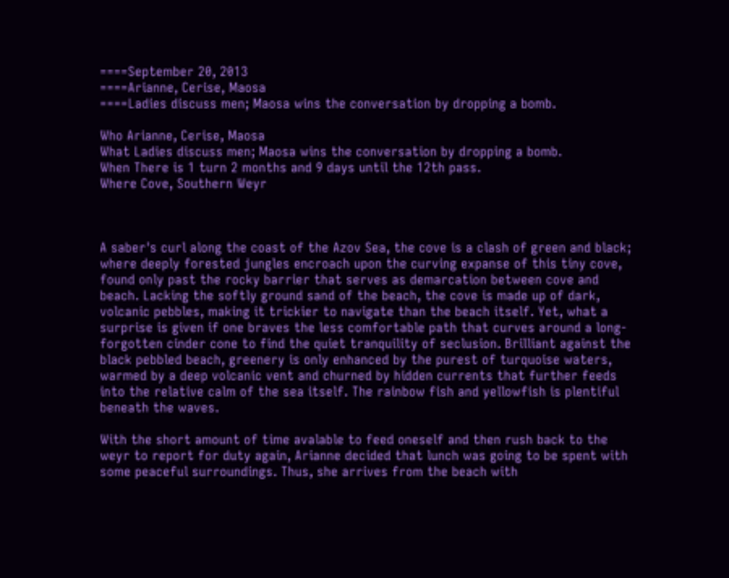====September 20, 2013
====Arianne, Cerise, Maosa
====Ladies discuss men; Maosa wins the conversation by dropping a bomb.

Who Arianne, Cerise, Maosa
What Ladies discuss men; Maosa wins the conversation by dropping a bomb.
When There is 1 turn 2 months and 9 days until the 12th pass.
Where Cove, Southern Weyr



A saber's curl along the coast of the Azov Sea, the cove is a clash of green and black; where deeply forested jungles encroach upon the curving expanse of this tiny cove, found only past the rocky barrier that serves as demarcation between cove and beach. Lacking the softly ground sand of the beach, the cove is made up of dark, volcanic pebbles, making it trickier to navigate than the beach itself. Yet, what a surprise is given if one braves the less comfortable path that curves around a long-forgotten cinder cone to find the quiet tranquility of seclusion. Brilliant against the black pebbled beach, greenery is only enhanced by the purest of turquoise waters, warmed by a deep volcanic vent and churned by hidden currents that further feeds into the relative calm of the sea itself. The rainbow fish and yellowfish is plentiful beneath the waves.

With the short amount of time avalable to feed oneself and then rush back to the weyr to report for duty again, Arianne decided that lunch was going to be spent with some peaceful surroundings. Thus, she arrives from the beach with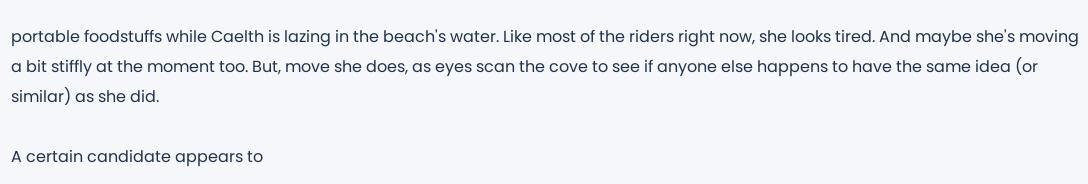portable foodstuffs while Caelth is lazing in the beach's water. Like most of the riders right now, she looks tired. And maybe she's moving a bit stiffly at the moment too. But, move she does, as eyes scan the cove to see if anyone else happens to have the same idea (or similar) as she did.

A certain candidate appears to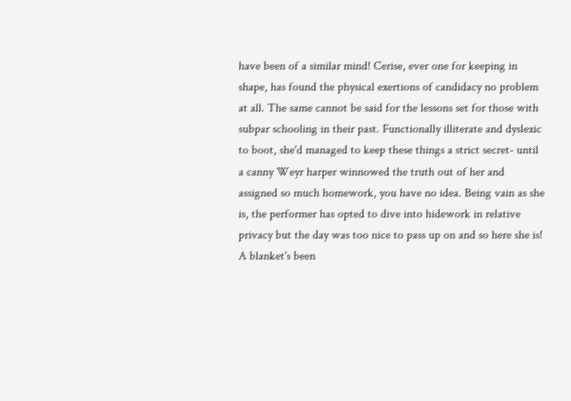have been of a similar mind! Cerise, ever one for keeping in shape, has found the physical exertions of candidacy no problem at all. The same cannot be said for the lessons set for those with subpar schooling in their past. Functionally illiterate and dyslexic to boot, she'd managed to keep these things a strict secret- until a canny Weyr harper winnowed the truth out of her and assigned so much homework, you have no idea. Being vain as she is, the performer has opted to dive into hidework in relative privacy but the day was too nice to pass up on and so here she is! A blanket's been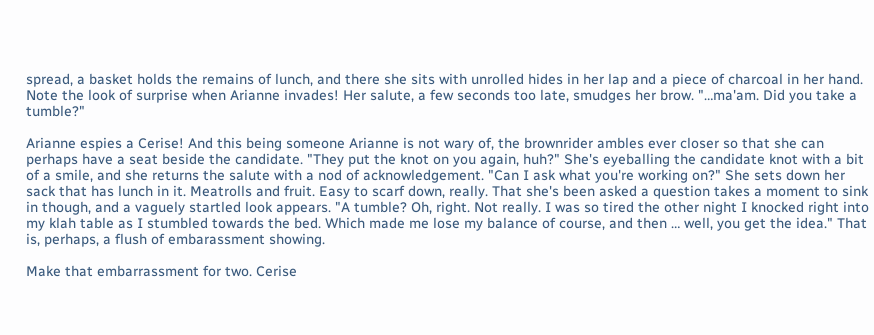spread, a basket holds the remains of lunch, and there she sits with unrolled hides in her lap and a piece of charcoal in her hand. Note the look of surprise when Arianne invades! Her salute, a few seconds too late, smudges her brow. "…ma'am. Did you take a tumble?"

Arianne espies a Cerise! And this being someone Arianne is not wary of, the brownrider ambles ever closer so that she can perhaps have a seat beside the candidate. "They put the knot on you again, huh?" She's eyeballing the candidate knot with a bit of a smile, and she returns the salute with a nod of acknowledgement. "Can I ask what you're working on?" She sets down her sack that has lunch in it. Meatrolls and fruit. Easy to scarf down, really. That she's been asked a question takes a moment to sink in though, and a vaguely startled look appears. "A tumble? Oh, right. Not really. I was so tired the other night I knocked right into my klah table as I stumbled towards the bed. Which made me lose my balance of course, and then … well, you get the idea." That is, perhaps, a flush of embarassment showing.

Make that embarrassment for two. Cerise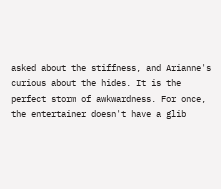asked about the stiffness, and Arianne's curious about the hides. It is the perfect storm of awkwardness. For once, the entertainer doesn't have a glib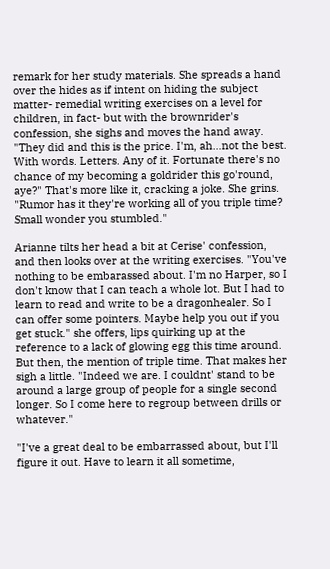remark for her study materials. She spreads a hand over the hides as if intent on hiding the subject matter- remedial writing exercises on a level for children, in fact- but with the brownrider's confession, she sighs and moves the hand away. "They did and this is the price. I'm, ah…not the best. With words. Letters. Any of it. Fortunate there's no chance of my becoming a goldrider this go'round, aye?" That's more like it, cracking a joke. She grins. "Rumor has it they're working all of you triple time? Small wonder you stumbled."

Arianne tilts her head a bit at Cerise' confession, and then looks over at the writing exercises. "You've nothing to be embarassed about. I'm no Harper, so I don't know that I can teach a whole lot. But I had to learn to read and write to be a dragonhealer. So I can offer some pointers. Maybe help you out if you get stuck." she offers, lips quirking up at the reference to a lack of glowing egg this time around. But then, the mention of triple time. That makes her sigh a little. "Indeed we are. I couldnt' stand to be around a large group of people for a single second longer. So I come here to regroup between drills or whatever."

"I've a great deal to be embarrassed about, but I'll figure it out. Have to learn it all sometime,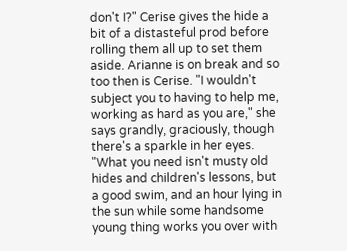don't I?" Cerise gives the hide a bit of a distasteful prod before rolling them all up to set them aside. Arianne is on break and so too then is Cerise. "I wouldn't subject you to having to help me, working as hard as you are," she says grandly, graciously, though there's a sparkle in her eyes. "What you need isn't musty old hides and children's lessons, but a good swim, and an hour lying in the sun while some handsome young thing works you over with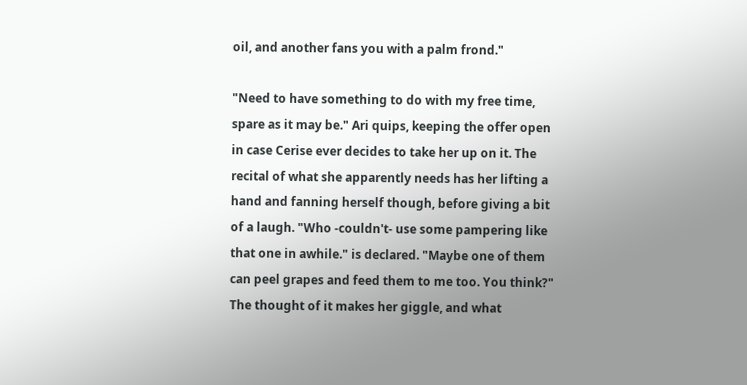oil, and another fans you with a palm frond."

"Need to have something to do with my free time, spare as it may be." Ari quips, keeping the offer open in case Cerise ever decides to take her up on it. The recital of what she apparently needs has her lifting a hand and fanning herself though, before giving a bit of a laugh. "Who -couldn't- use some pampering like that one in awhile." is declared. "Maybe one of them can peel grapes and feed them to me too. You think?" The thought of it makes her giggle, and what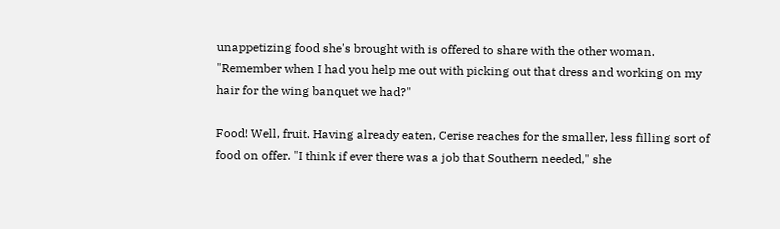unappetizing food she's brought with is offered to share with the other woman. "Remember when I had you help me out with picking out that dress and working on my hair for the wing banquet we had?"

Food! Well, fruit. Having already eaten, Cerise reaches for the smaller, less filling sort of food on offer. "I think if ever there was a job that Southern needed," she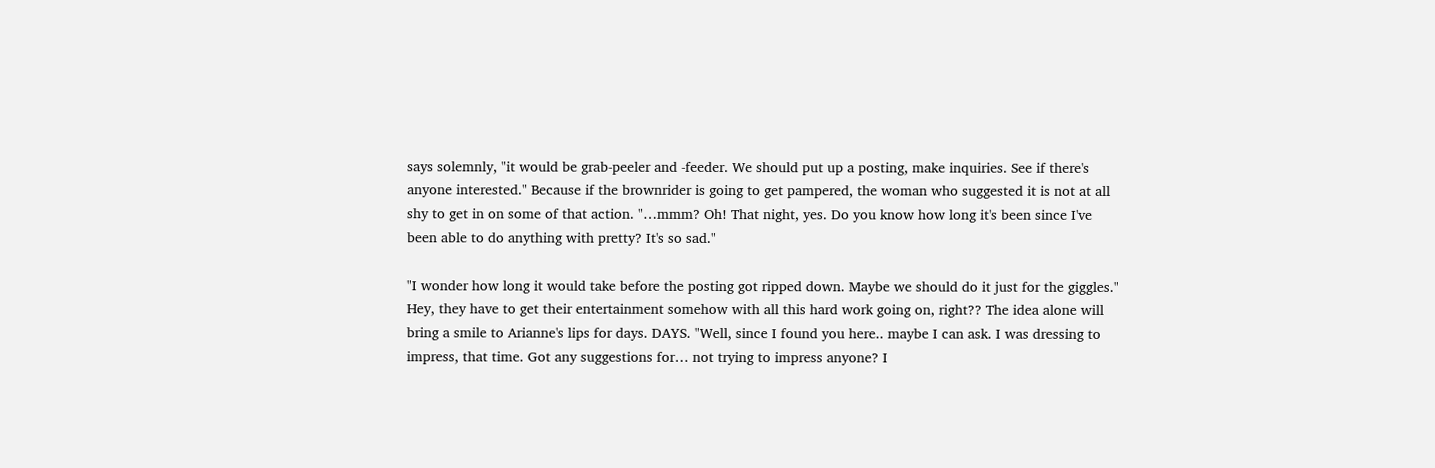says solemnly, "it would be grab-peeler and -feeder. We should put up a posting, make inquiries. See if there's anyone interested." Because if the brownrider is going to get pampered, the woman who suggested it is not at all shy to get in on some of that action. "…mmm? Oh! That night, yes. Do you know how long it's been since I've been able to do anything with pretty? It's so sad."

"I wonder how long it would take before the posting got ripped down. Maybe we should do it just for the giggles." Hey, they have to get their entertainment somehow with all this hard work going on, right?? The idea alone will bring a smile to Arianne's lips for days. DAYS. "Well, since I found you here.. maybe I can ask. I was dressing to impress, that time. Got any suggestions for… not trying to impress anyone? I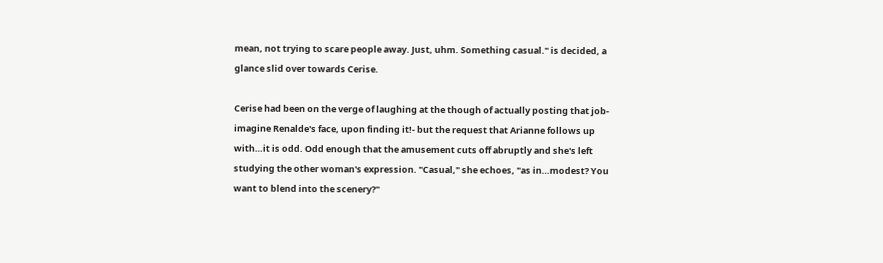mean, not trying to scare people away. Just, uhm. Something casual." is decided, a glance slid over towards Cerise.

Cerise had been on the verge of laughing at the though of actually posting that job- imagine Renalde's face, upon finding it!- but the request that Arianne follows up with…it is odd. Odd enough that the amusement cuts off abruptly and she's left studying the other woman's expression. "Casual," she echoes, "as in…modest? You want to blend into the scenery?"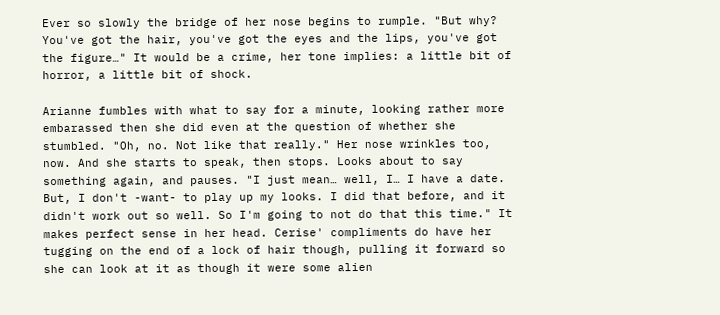Ever so slowly the bridge of her nose begins to rumple. "But why? You've got the hair, you've got the eyes and the lips, you've got the figure…" It would be a crime, her tone implies: a little bit of horror, a little bit of shock.

Arianne fumbles with what to say for a minute, looking rather more embarassed then she did even at the question of whether she stumbled. "Oh, no. Not like that really." Her nose wrinkles too, now. And she starts to speak, then stops. Looks about to say something again, and pauses. "I just mean… well, I… I have a date. But, I don't -want- to play up my looks. I did that before, and it didn't work out so well. So I'm going to not do that this time." It makes perfect sense in her head. Cerise' compliments do have her tugging on the end of a lock of hair though, pulling it forward so she can look at it as though it were some alien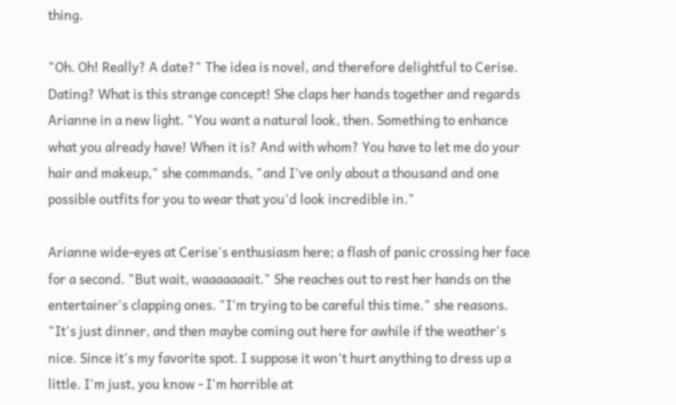thing.

"Oh. Oh! Really? A date?" The idea is novel, and therefore delightful to Cerise. Dating? What is this strange concept! She claps her hands together and regards Arianne in a new light. "You want a natural look, then. Something to enhance what you already have! When it is? And with whom? You have to let me do your hair and makeup," she commands, "and I've only about a thousand and one possible outfits for you to wear that you'd look incredible in."

Arianne wide-eyes at Cerise's enthusiasm here; a flash of panic crossing her face for a second. "But wait, waaaaaaait." She reaches out to rest her hands on the entertainer's clapping ones. "I'm trying to be careful this time." she reasons. "It's just dinner, and then maybe coming out here for awhile if the weather's nice. Since it's my favorite spot. I suppose it won't hurt anything to dress up a little. I'm just, you know - I'm horrible at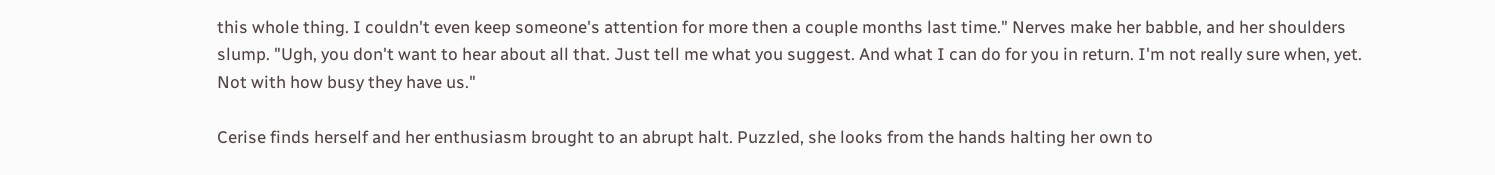this whole thing. I couldn't even keep someone's attention for more then a couple months last time." Nerves make her babble, and her shoulders slump. "Ugh, you don't want to hear about all that. Just tell me what you suggest. And what I can do for you in return. I'm not really sure when, yet. Not with how busy they have us."

Cerise finds herself and her enthusiasm brought to an abrupt halt. Puzzled, she looks from the hands halting her own to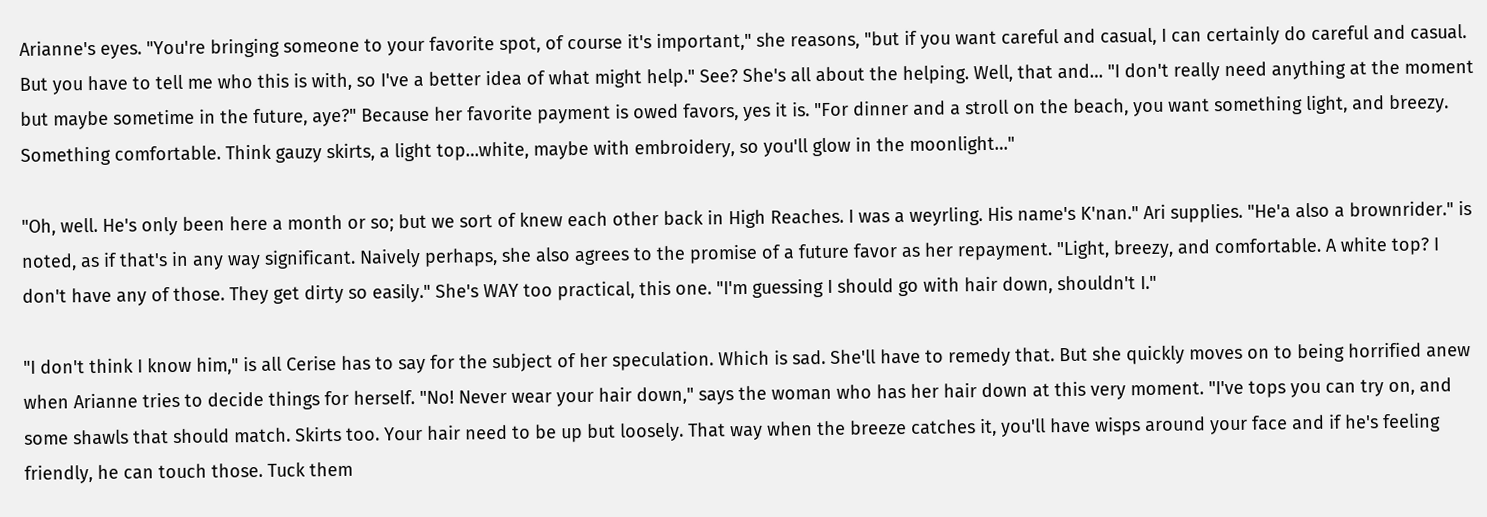Arianne's eyes. "You're bringing someone to your favorite spot, of course it's important," she reasons, "but if you want careful and casual, I can certainly do careful and casual. But you have to tell me who this is with, so I've a better idea of what might help." See? She's all about the helping. Well, that and… "I don't really need anything at the moment but maybe sometime in the future, aye?" Because her favorite payment is owed favors, yes it is. "For dinner and a stroll on the beach, you want something light, and breezy. Something comfortable. Think gauzy skirts, a light top…white, maybe with embroidery, so you'll glow in the moonlight…"

"Oh, well. He's only been here a month or so; but we sort of knew each other back in High Reaches. I was a weyrling. His name's K'nan." Ari supplies. "He'a also a brownrider." is noted, as if that's in any way significant. Naively perhaps, she also agrees to the promise of a future favor as her repayment. "Light, breezy, and comfortable. A white top? I don't have any of those. They get dirty so easily." She's WAY too practical, this one. "I'm guessing I should go with hair down, shouldn't I."

"I don't think I know him," is all Cerise has to say for the subject of her speculation. Which is sad. She'll have to remedy that. But she quickly moves on to being horrified anew when Arianne tries to decide things for herself. "No! Never wear your hair down," says the woman who has her hair down at this very moment. "I've tops you can try on, and some shawls that should match. Skirts too. Your hair need to be up but loosely. That way when the breeze catches it, you'll have wisps around your face and if he's feeling friendly, he can touch those. Tuck them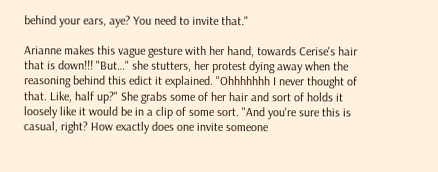behind your ears, aye? You need to invite that."

Arianne makes this vague gesture with her hand, towards Cerise's hair that is down!!! "But…" she stutters, her protest dying away when the reasoning behind this edict it explained. "Ohhhhhhh I never thought of that. Like, half up?" She grabs some of her hair and sort of holds it loosely like it would be in a clip of some sort. "And you're sure this is casual, right? How exactly does one invite someone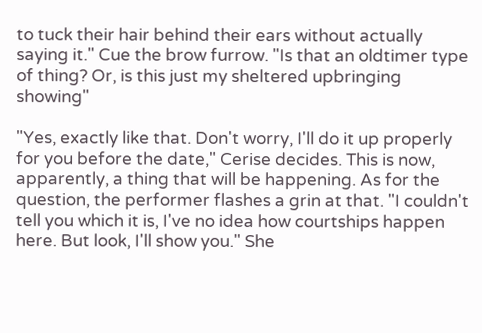to tuck their hair behind their ears without actually saying it." Cue the brow furrow. "Is that an oldtimer type of thing? Or, is this just my sheltered upbringing showing"

"Yes, exactly like that. Don't worry, I'll do it up properly for you before the date," Cerise decides. This is now, apparently, a thing that will be happening. As for the question, the performer flashes a grin at that. "I couldn't tell you which it is, I've no idea how courtships happen here. But look, I'll show you." She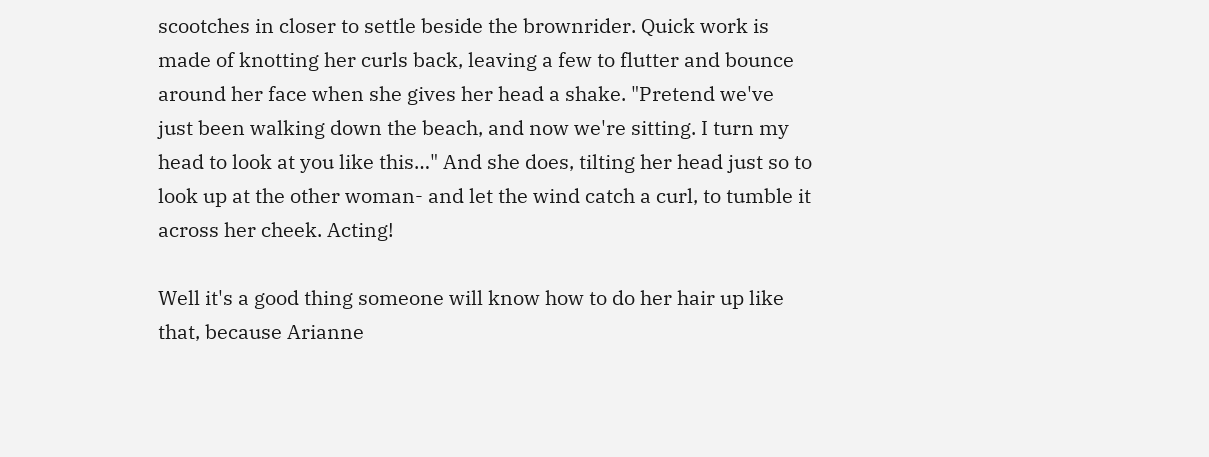scootches in closer to settle beside the brownrider. Quick work is made of knotting her curls back, leaving a few to flutter and bounce around her face when she gives her head a shake. "Pretend we've just been walking down the beach, and now we're sitting. I turn my head to look at you like this…" And she does, tilting her head just so to look up at the other woman- and let the wind catch a curl, to tumble it across her cheek. Acting!

Well it's a good thing someone will know how to do her hair up like that, because Arianne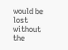would be lost without the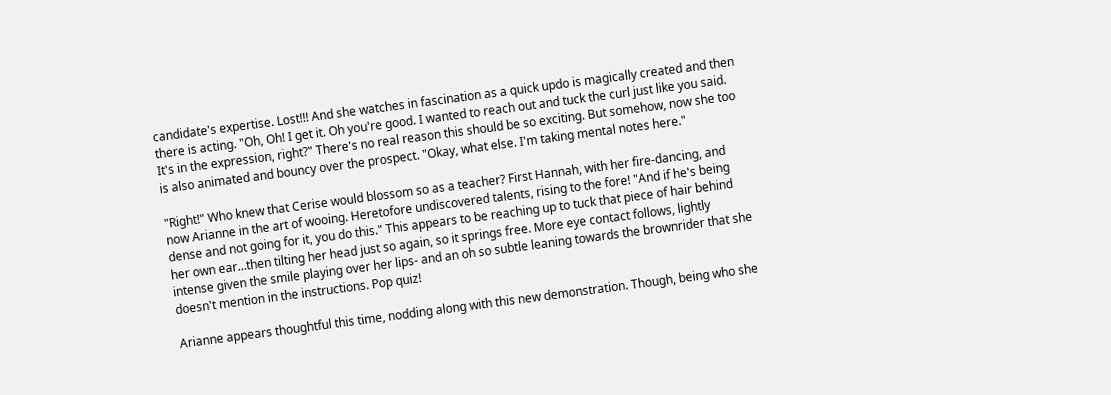candidate's expertise. Lost!!! And she watches in fascination as a quick updo is magically created and then there is acting. "Oh, Oh! I get it. Oh you're good. I wanted to reach out and tuck the curl just like you said. It's in the expression, right?" There's no real reason this should be so exciting. But somehow, now she too is also animated and bouncy over the prospect. "Okay, what else. I'm taking mental notes here."

"Right!" Who knew that Cerise would blossom so as a teacher? First Hannah, with her fire-dancing, and now Arianne in the art of wooing. Heretofore undiscovered talents, rising to the fore! "And if he's being dense and not going for it, you do this." This appears to be reaching up to tuck that piece of hair behind her own ear…then tilting her head just so again, so it springs free. More eye contact follows, lightly intense given the smile playing over her lips- and an oh so subtle leaning towards the brownrider that she doesn't mention in the instructions. Pop quiz!

Arianne appears thoughtful this time, nodding along with this new demonstration. Though, being who she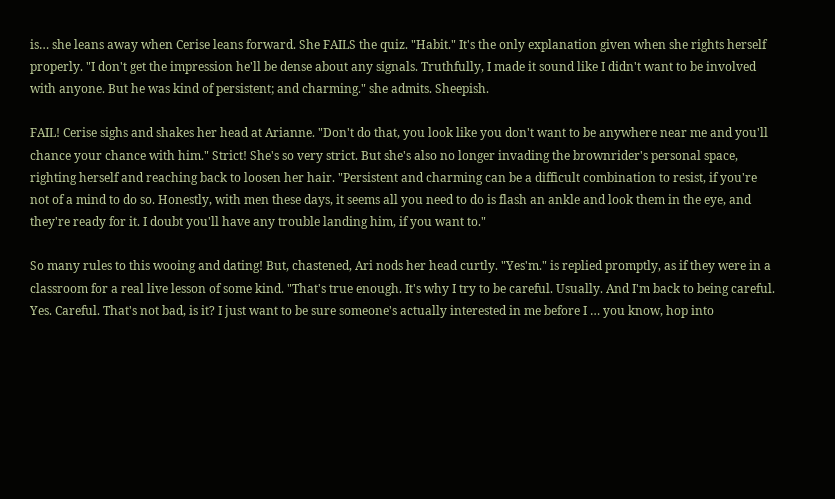is… she leans away when Cerise leans forward. She FAILS the quiz. "Habit." It's the only explanation given when she rights herself properly. "I don't get the impression he'll be dense about any signals. Truthfully, I made it sound like I didn't want to be involved with anyone. But he was kind of persistent; and charming." she admits. Sheepish.

FAIL! Cerise sighs and shakes her head at Arianne. "Don't do that, you look like you don't want to be anywhere near me and you'll chance your chance with him." Strict! She's so very strict. But she's also no longer invading the brownrider's personal space, righting herself and reaching back to loosen her hair. "Persistent and charming can be a difficult combination to resist, if you're not of a mind to do so. Honestly, with men these days, it seems all you need to do is flash an ankle and look them in the eye, and they're ready for it. I doubt you'll have any trouble landing him, if you want to."

So many rules to this wooing and dating! But, chastened, Ari nods her head curtly. "Yes'm." is replied promptly, as if they were in a classroom for a real live lesson of some kind. "That's true enough. It's why I try to be careful. Usually. And I'm back to being careful. Yes. Careful. That's not bad, is it? I just want to be sure someone's actually interested in me before I … you know, hop into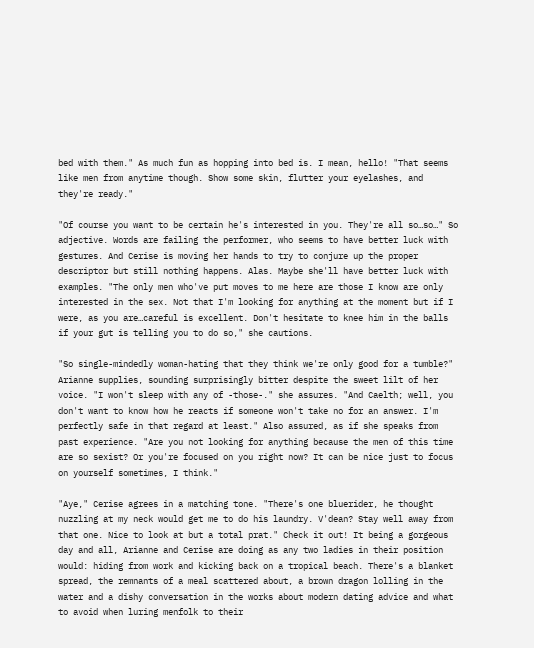bed with them." As much fun as hopping into bed is. I mean, hello! "That seems like men from anytime though. Show some skin, flutter your eyelashes, and they're ready."

"Of course you want to be certain he's interested in you. They're all so…so…" So adjective. Words are failing the performer, who seems to have better luck with gestures. And Cerise is moving her hands to try to conjure up the proper descriptor but still nothing happens. Alas. Maybe she'll have better luck with examples. "The only men who've put moves to me here are those I know are only interested in the sex. Not that I'm looking for anything at the moment but if I were, as you are…careful is excellent. Don't hesitate to knee him in the balls if your gut is telling you to do so," she cautions.

"So single-mindedly woman-hating that they think we're only good for a tumble?" Arianne supplies, sounding surprisingly bitter despite the sweet lilt of her voice. "I won't sleep with any of -those-." she assures. "And Caelth; well, you don't want to know how he reacts if someone won't take no for an answer. I'm perfectly safe in that regard at least." Also assured, as if she speaks from past experience. "Are you not looking for anything because the men of this time are so sexist? Or you're focused on you right now? It can be nice just to focus on yourself sometimes, I think."

"Aye," Cerise agrees in a matching tone. "There's one bluerider, he thought nuzzling at my neck would get me to do his laundry. V'dean? Stay well away from that one. Nice to look at but a total prat." Check it out! It being a gorgeous day and all, Arianne and Cerise are doing as any two ladies in their position would: hiding from work and kicking back on a tropical beach. There's a blanket spread, the remnants of a meal scattered about, a brown dragon lolling in the water and a dishy conversation in the works about modern dating advice and what to avoid when luring menfolk to their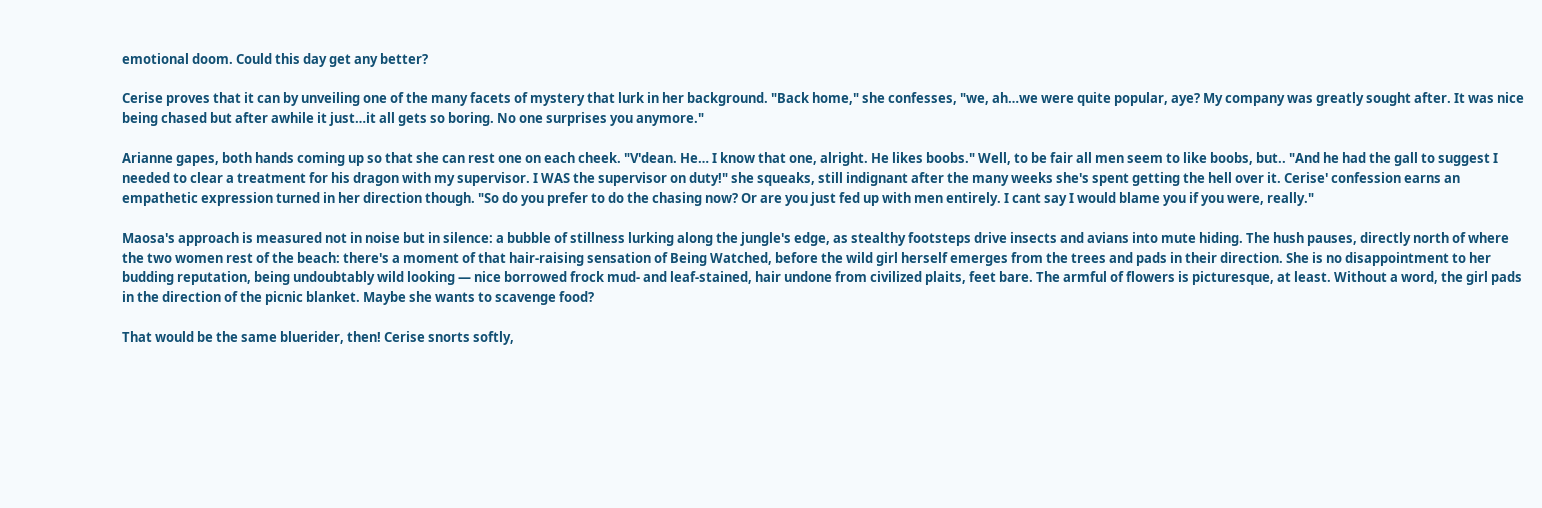emotional doom. Could this day get any better?

Cerise proves that it can by unveiling one of the many facets of mystery that lurk in her background. "Back home," she confesses, "we, ah…we were quite popular, aye? My company was greatly sought after. It was nice being chased but after awhile it just…it all gets so boring. No one surprises you anymore."

Arianne gapes, both hands coming up so that she can rest one on each cheek. "V'dean. He… I know that one, alright. He likes boobs." Well, to be fair all men seem to like boobs, but.. "And he had the gall to suggest I needed to clear a treatment for his dragon with my supervisor. I WAS the supervisor on duty!" she squeaks, still indignant after the many weeks she's spent getting the hell over it. Cerise' confession earns an empathetic expression turned in her direction though. "So do you prefer to do the chasing now? Or are you just fed up with men entirely. I cant say I would blame you if you were, really."

Maosa's approach is measured not in noise but in silence: a bubble of stillness lurking along the jungle's edge, as stealthy footsteps drive insects and avians into mute hiding. The hush pauses, directly north of where the two women rest of the beach: there's a moment of that hair-raising sensation of Being Watched, before the wild girl herself emerges from the trees and pads in their direction. She is no disappointment to her budding reputation, being undoubtably wild looking — nice borrowed frock mud- and leaf-stained, hair undone from civilized plaits, feet bare. The armful of flowers is picturesque, at least. Without a word, the girl pads in the direction of the picnic blanket. Maybe she wants to scavenge food?

That would be the same bluerider, then! Cerise snorts softly,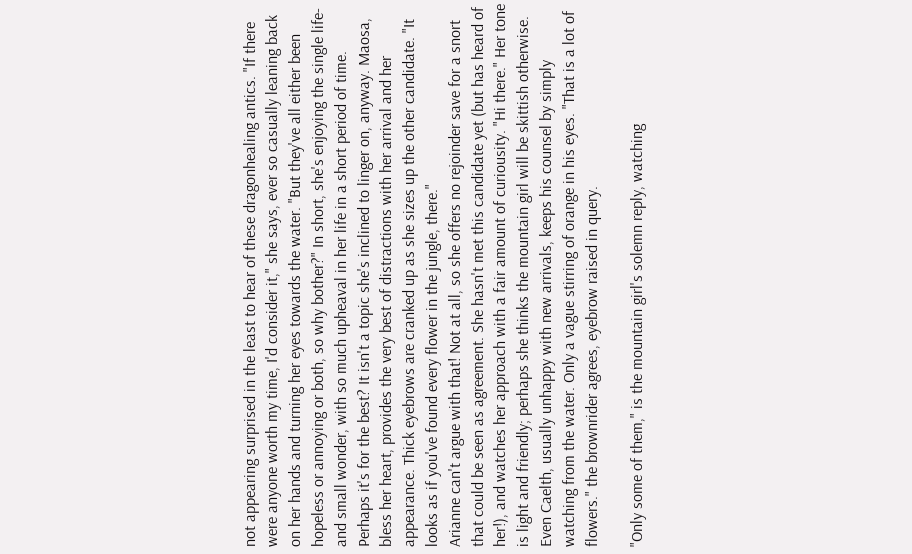not appearing surprised in the least to hear of these dragonhealing antics. "If there were anyone worth my time, I'd consider it," she says, ever so casually leaning back on her hands and turning her eyes towards the water. "But they've all either been hopeless or annoying or both, so why bother?" In short, she's enjoying the single life- and small wonder, with so much upheaval in her life in a short period of time. Perhaps it's for the best? It isn't a topic she's inclined to linger on, anyway. Maosa, bless her heart, provides the very best of distractions with her arrival and her appearance. Thick eyebrows are cranked up as she sizes up the other candidate. "It looks as if you've found every flower in the jungle, there."
Arianne can't argue with that! Not at all, so she offers no rejoinder save for a snort that could be seen as agreement. She hasn't met this candidate yet (but has heard of her!), and watches her approach with a fair amount of curiousity. "Hi there." Her tone is light and friendly; perhaps she thinks the mountain girl will be skittish otherwise. Even Caelth, usually unhappy with new arrivals, keeps his counsel by simply watching from the water. Only a vague stirring of orange in his eyes. "That is a lot of flowers." the brownrider agrees, eyebrow raised in query.

"Only some of them," is the mountain girl's solemn reply, watching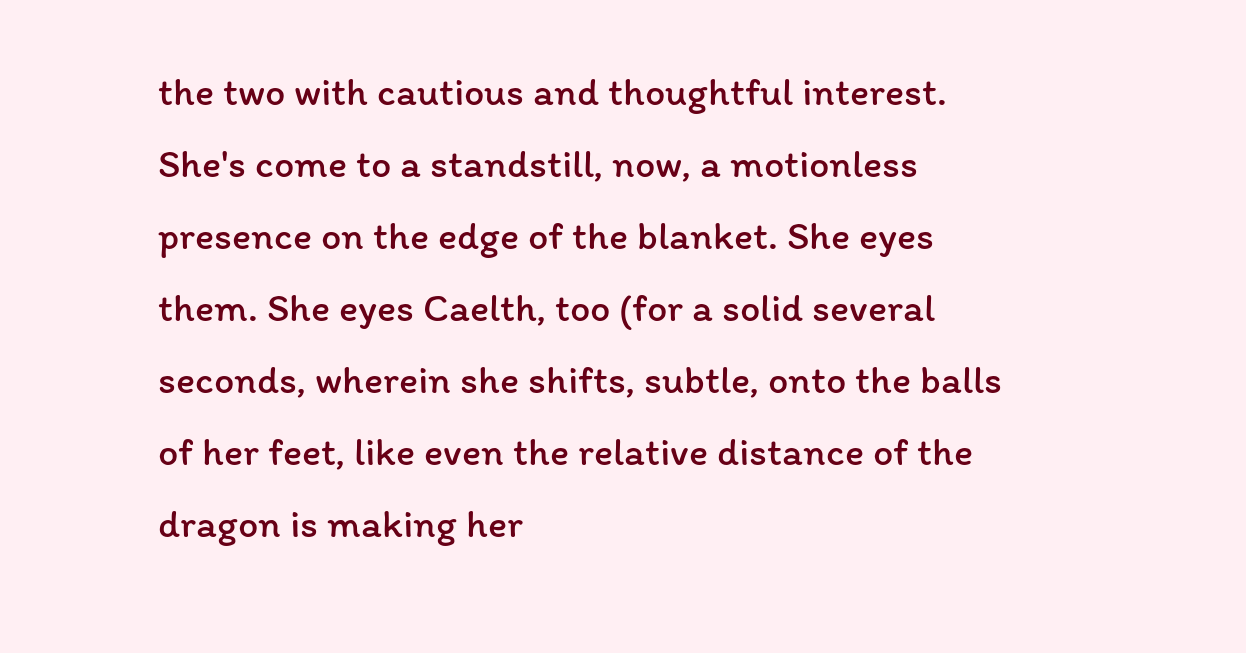the two with cautious and thoughtful interest. She's come to a standstill, now, a motionless presence on the edge of the blanket. She eyes them. She eyes Caelth, too (for a solid several seconds, wherein she shifts, subtle, onto the balls of her feet, like even the relative distance of the dragon is making her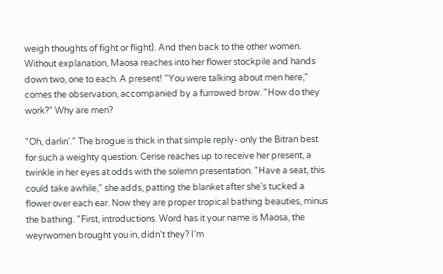weigh thoughts of fight or flight). And then back to the other women. Without explanation, Maosa reaches into her flower stockpile and hands down two, one to each. A present! "You were talking about men here," comes the observation, accompanied by a furrowed brow. "How do they work?" Why are men?

"Oh, darlin'." The brogue is thick in that simple reply- only the Bitran best for such a weighty question. Cerise reaches up to receive her present, a twinkle in her eyes at odds with the solemn presentation. "Have a seat, this could take awhile," she adds, patting the blanket after she's tucked a flower over each ear. Now they are proper tropical bathing beauties, minus the bathing. "First, introductions. Word has it your name is Maosa, the weyrwomen brought you in, didn't they? I'm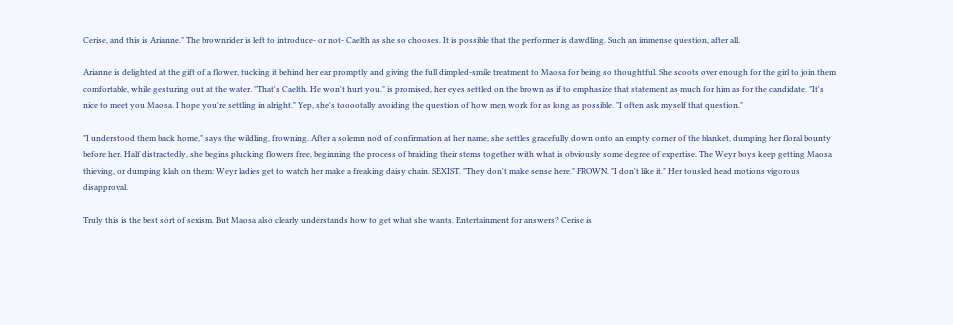Cerise, and this is Arianne." The brownrider is left to introduce- or not- Caelth as she so chooses. It is possible that the performer is dawdling. Such an immense question, after all.

Arianne is delighted at the gift of a flower, tucking it behind her ear promptly and giving the full dimpled-smile treatment to Maosa for being so thoughtful. She scoots over enough for the girl to join them comfortable, while gesturing out at the water. "That's Caelth. He won't hurt you." is promised, her eyes settled on the brown as if to emphasize that statement as much for him as for the candidate. "It's nice to meet you Maosa. I hope you're settling in alright." Yep, she's tooootally avoiding the question of how men work for as long as possible. "I often ask myself that question."

"I understood them back home," says the wildling, frowning. After a solemn nod of confirmation at her name, she settles gracefully down onto an empty corner of the blanket, dumping her floral bounty before her. Half distractedly, she begins plucking flowers free, beginning the process of braiding their stems together with what is obviously some degree of expertise. The Weyr boys keep getting Maosa thieving, or dumping klah on them: Weyr ladies get to watch her make a freaking daisy chain. SEXIST. "They don't make sense here." FROWN. "I don't like it." Her tousled head motions vigorous disapproval.

Truly this is the best sort of sexism. But Maosa also clearly understands how to get what she wants. Entertainment for answers? Cerise is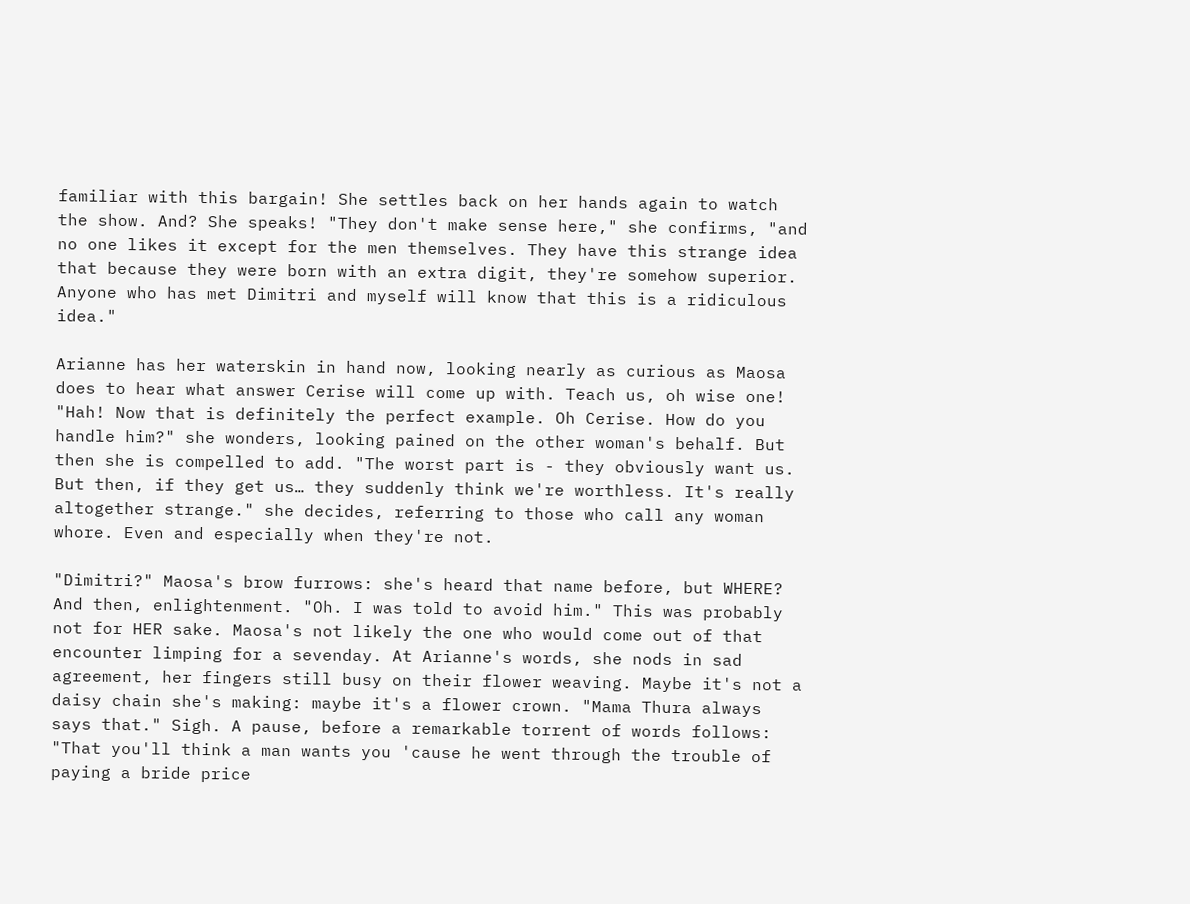familiar with this bargain! She settles back on her hands again to watch the show. And? She speaks! "They don't make sense here," she confirms, "and no one likes it except for the men themselves. They have this strange idea that because they were born with an extra digit, they're somehow superior. Anyone who has met Dimitri and myself will know that this is a ridiculous idea."

Arianne has her waterskin in hand now, looking nearly as curious as Maosa does to hear what answer Cerise will come up with. Teach us, oh wise one! "Hah! Now that is definitely the perfect example. Oh Cerise. How do you handle him?" she wonders, looking pained on the other woman's behalf. But then she is compelled to add. "The worst part is - they obviously want us. But then, if they get us… they suddenly think we're worthless. It's really altogether strange." she decides, referring to those who call any woman whore. Even and especially when they're not.

"Dimitri?" Maosa's brow furrows: she's heard that name before, but WHERE? And then, enlightenment. "Oh. I was told to avoid him." This was probably not for HER sake. Maosa's not likely the one who would come out of that encounter limping for a sevenday. At Arianne's words, she nods in sad agreement, her fingers still busy on their flower weaving. Maybe it's not a daisy chain she's making: maybe it's a flower crown. "Mama Thura always says that." Sigh. A pause, before a remarkable torrent of words follows: "That you'll think a man wants you 'cause he went through the trouble of paying a bride price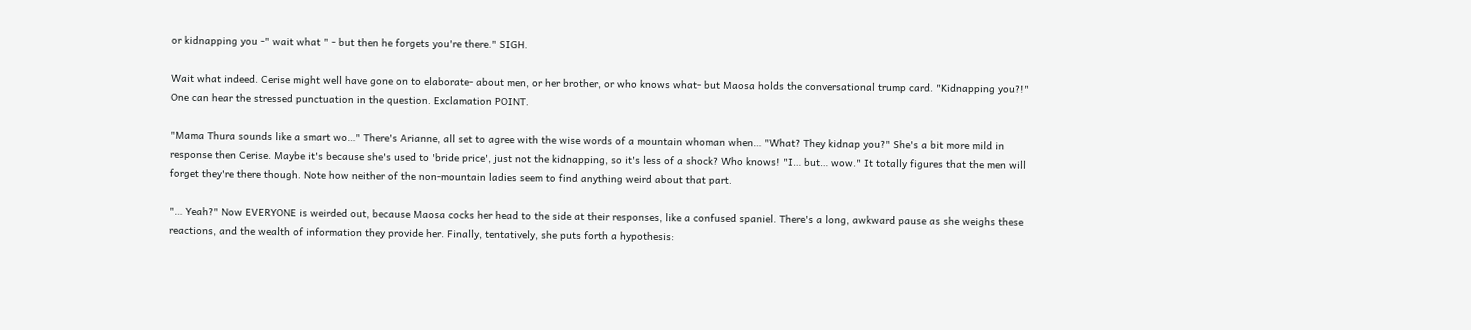or kidnapping you -" wait what " - but then he forgets you're there." SIGH.

Wait what indeed. Cerise might well have gone on to elaborate- about men, or her brother, or who knows what- but Maosa holds the conversational trump card. "Kidnapping you?!" One can hear the stressed punctuation in the question. Exclamation POINT.

"Mama Thura sounds like a smart wo…" There's Arianne, all set to agree with the wise words of a mountain whoman when… "What? They kidnap you?" She's a bit more mild in response then Cerise. Maybe it's because she's used to 'bride price', just not the kidnapping, so it's less of a shock? Who knows! "I… but… wow." It totally figures that the men will forget they're there though. Note how neither of the non-mountain ladies seem to find anything weird about that part.

"… Yeah?" Now EVERYONE is weirded out, because Maosa cocks her head to the side at their responses, like a confused spaniel. There's a long, awkward pause as she weighs these reactions, and the wealth of information they provide her. Finally, tentatively, she puts forth a hypothesis: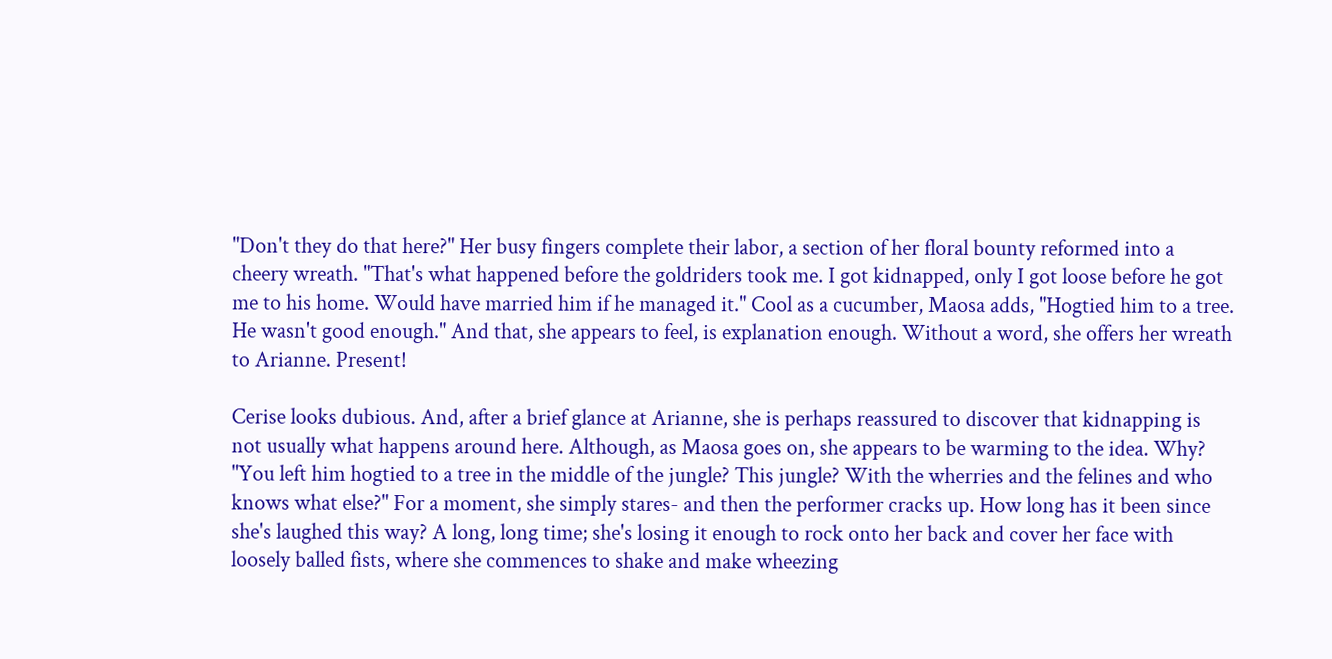"Don't they do that here?" Her busy fingers complete their labor, a section of her floral bounty reformed into a cheery wreath. "That's what happened before the goldriders took me. I got kidnapped, only I got loose before he got me to his home. Would have married him if he managed it." Cool as a cucumber, Maosa adds, "Hogtied him to a tree. He wasn't good enough." And that, she appears to feel, is explanation enough. Without a word, she offers her wreath to Arianne. Present!

Cerise looks dubious. And, after a brief glance at Arianne, she is perhaps reassured to discover that kidnapping is not usually what happens around here. Although, as Maosa goes on, she appears to be warming to the idea. Why? "You left him hogtied to a tree in the middle of the jungle? This jungle? With the wherries and the felines and who knows what else?" For a moment, she simply stares- and then the performer cracks up. How long has it been since she's laughed this way? A long, long time; she's losing it enough to rock onto her back and cover her face with loosely balled fists, where she commences to shake and make wheezing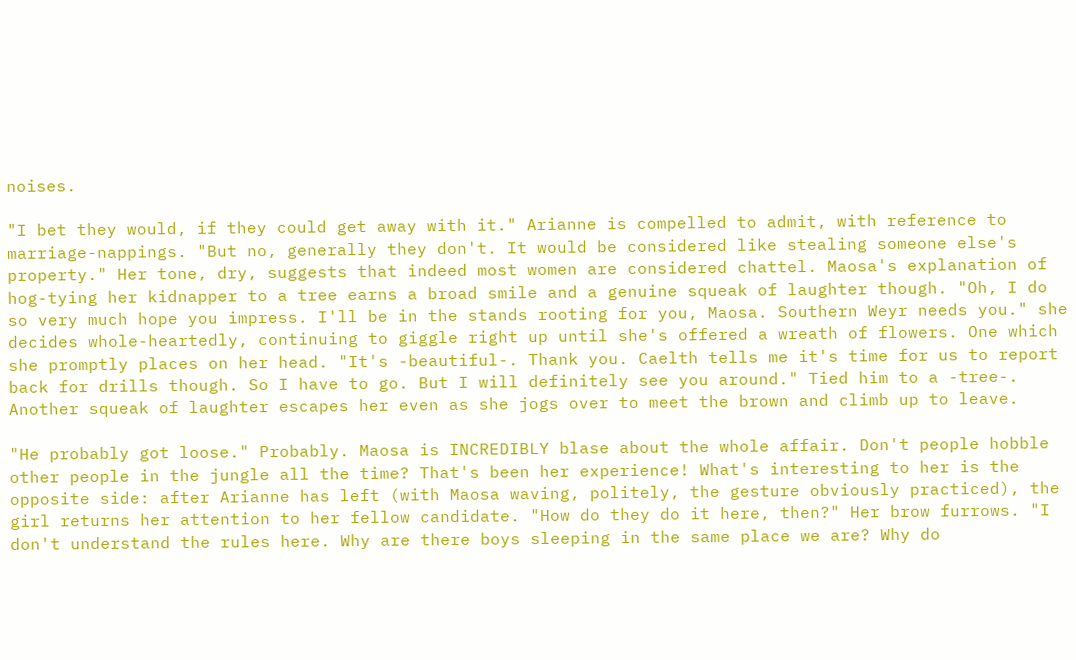noises.

"I bet they would, if they could get away with it." Arianne is compelled to admit, with reference to marriage-nappings. "But no, generally they don't. It would be considered like stealing someone else's property." Her tone, dry, suggests that indeed most women are considered chattel. Maosa's explanation of hog-tying her kidnapper to a tree earns a broad smile and a genuine squeak of laughter though. "Oh, I do so very much hope you impress. I'll be in the stands rooting for you, Maosa. Southern Weyr needs you." she decides whole-heartedly, continuing to giggle right up until she's offered a wreath of flowers. One which she promptly places on her head. "It's -beautiful-. Thank you. Caelth tells me it's time for us to report back for drills though. So I have to go. But I will definitely see you around." Tied him to a -tree-. Another squeak of laughter escapes her even as she jogs over to meet the brown and climb up to leave.

"He probably got loose." Probably. Maosa is INCREDIBLY blase about the whole affair. Don't people hobble other people in the jungle all the time? That's been her experience! What's interesting to her is the opposite side: after Arianne has left (with Maosa waving, politely, the gesture obviously practiced), the girl returns her attention to her fellow candidate. "How do they do it here, then?" Her brow furrows. "I don't understand the rules here. Why are there boys sleeping in the same place we are? Why do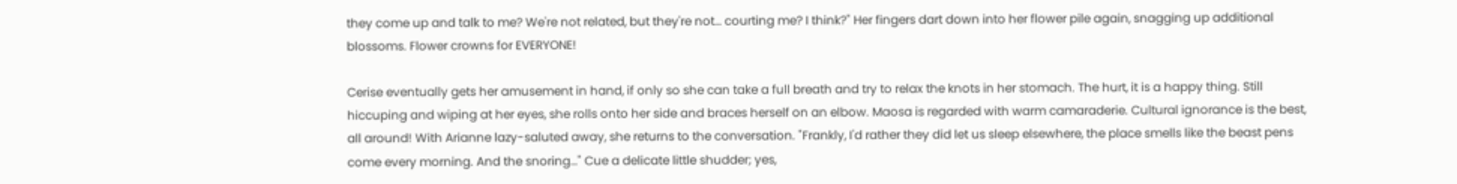they come up and talk to me? We're not related, but they're not… courting me? I think?" Her fingers dart down into her flower pile again, snagging up additional blossoms. Flower crowns for EVERYONE!

Cerise eventually gets her amusement in hand, if only so she can take a full breath and try to relax the knots in her stomach. The hurt, it is a happy thing. Still hiccuping and wiping at her eyes, she rolls onto her side and braces herself on an elbow. Maosa is regarded with warm camaraderie. Cultural ignorance is the best, all around! With Arianne lazy-saluted away, she returns to the conversation. "Frankly, I'd rather they did let us sleep elsewhere, the place smells like the beast pens come every morning. And the snoring…" Cue a delicate little shudder; yes,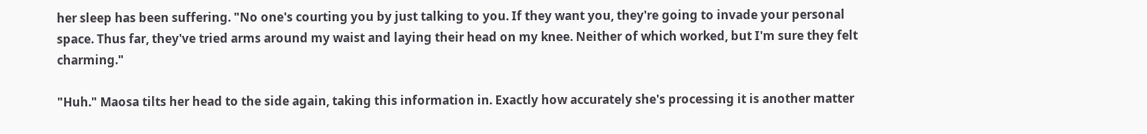her sleep has been suffering. "No one's courting you by just talking to you. If they want you, they're going to invade your personal space. Thus far, they've tried arms around my waist and laying their head on my knee. Neither of which worked, but I'm sure they felt charming."

"Huh." Maosa tilts her head to the side again, taking this information in. Exactly how accurately she's processing it is another matter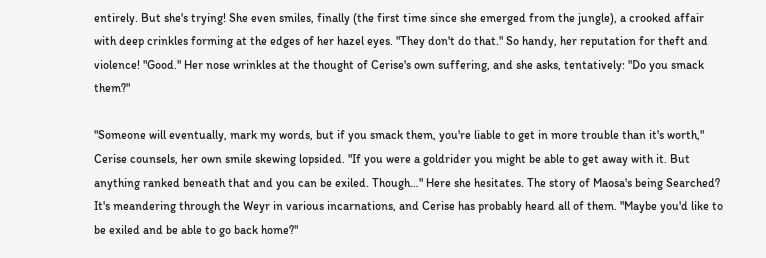entirely. But she's trying! She even smiles, finally (the first time since she emerged from the jungle), a crooked affair with deep crinkles forming at the edges of her hazel eyes. "They don't do that." So handy, her reputation for theft and violence! "Good." Her nose wrinkles at the thought of Cerise's own suffering, and she asks, tentatively: "Do you smack them?"

"Someone will eventually, mark my words, but if you smack them, you're liable to get in more trouble than it's worth," Cerise counsels, her own smile skewing lopsided. "If you were a goldrider you might be able to get away with it. But anything ranked beneath that and you can be exiled. Though…" Here she hesitates. The story of Maosa's being Searched? It's meandering through the Weyr in various incarnations, and Cerise has probably heard all of them. "Maybe you'd like to be exiled and be able to go back home?"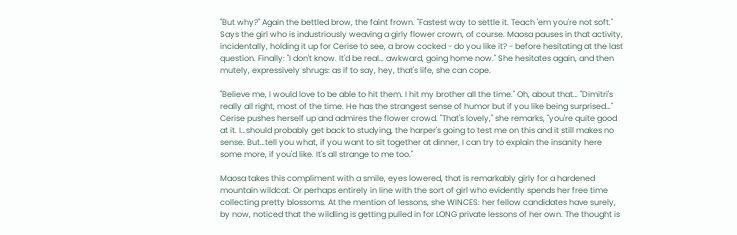"But why?" Again the bettled brow, the faint frown. "Fastest way to settle it. Teach 'em you're not soft." Says the girl who is industriously weaving a girly flower crown, of course. Maosa pauses in that activity, incidentally, holding it up for Cerise to see, a brow cocked - do you like it? - before hesitating at the last question. Finally: "I don't know. It'd be real… awkward, going home now." She hesitates again, and then mutely, expressively shrugs: as if to say, hey, that's life, she can cope.

"Believe me, I would love to be able to hit them. I hit my brother all the time." Oh, about that… "Dimitri's really all right, most of the time. He has the strangest sense of humor but if you like being surprised…" Cerise pushes herself up and admires the flower crowd. "That's lovely," she remarks, "you're quite good at it. I…should probably get back to studying, the harper's going to test me on this and it still makes no sense. But…tell you what, if you want to sit together at dinner, I can try to explain the insanity here some more, if you'd like. It's all strange to me too."

Maosa takes this compliment with a smile, eyes lowered, that is remarkably girly for a hardened mountain wildcat. Or perhaps entirely in line with the sort of girl who evidently spends her free time collecting pretty blossoms. At the mention of lessons, she WINCES: her fellow candidates have surely, by now, noticed that the wildling is getting pulled in for LONG private lessons of her own. The thought is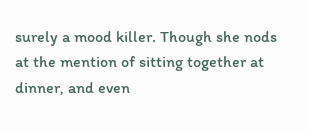surely a mood killer. Though she nods at the mention of sitting together at dinner, and even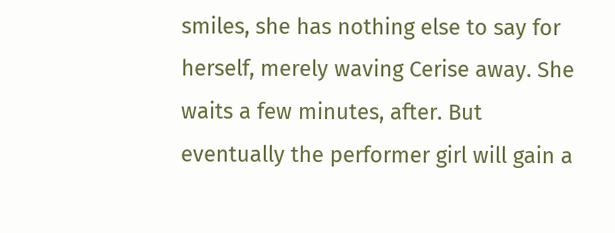smiles, she has nothing else to say for herself, merely waving Cerise away. She waits a few minutes, after. But eventually the performer girl will gain a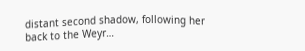distant second shadow, following her back to the Weyr…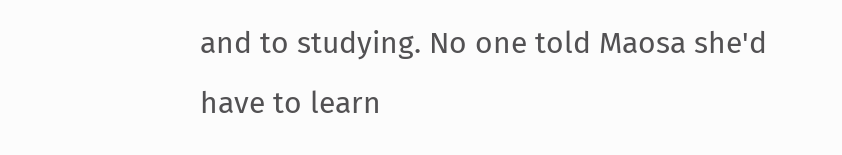and to studying. No one told Maosa she'd have to learn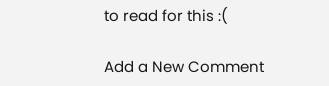to read for this :(

Add a New Comment